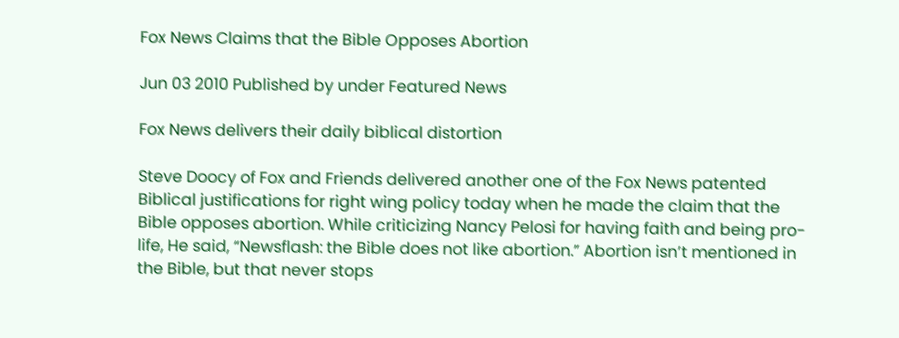Fox News Claims that the Bible Opposes Abortion

Jun 03 2010 Published by under Featured News

Fox News delivers their daily biblical distortion

Steve Doocy of Fox and Friends delivered another one of the Fox News patented Biblical justifications for right wing policy today when he made the claim that the Bible opposes abortion. While criticizing Nancy Pelosi for having faith and being pro-life, He said, “Newsflash: the Bible does not like abortion.” Abortion isn’t mentioned in the Bible, but that never stops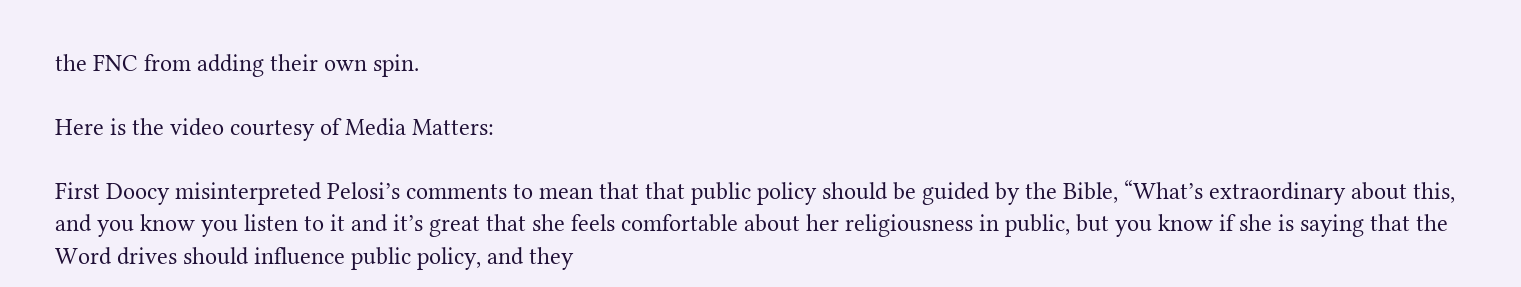the FNC from adding their own spin.

Here is the video courtesy of Media Matters:

First Doocy misinterpreted Pelosi’s comments to mean that that public policy should be guided by the Bible, “What’s extraordinary about this, and you know you listen to it and it’s great that she feels comfortable about her religiousness in public, but you know if she is saying that the Word drives should influence public policy, and they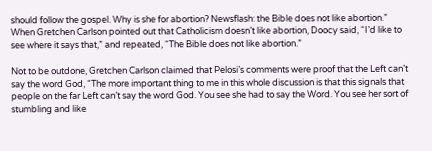should follow the gospel. Why is she for abortion? Newsflash: the Bible does not like abortion.” When Gretchen Carlson pointed out that Catholicism doesn’t like abortion, Doocy said, “I’d like to see where it says that,” and repeated, “The Bible does not like abortion.”

Not to be outdone, Gretchen Carlson claimed that Pelosi’s comments were proof that the Left can’t say the word God, “The more important thing to me in this whole discussion is that this signals that people on the far Left can’t say the word God. You see she had to say the Word. You see her sort of stumbling and like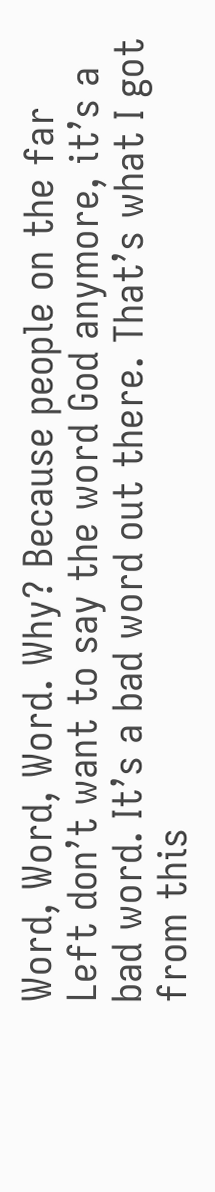Word, Word, Word. Why? Because people on the far Left don’t want to say the word God anymore, it’s a bad word. It’s a bad word out there. That’s what I got from this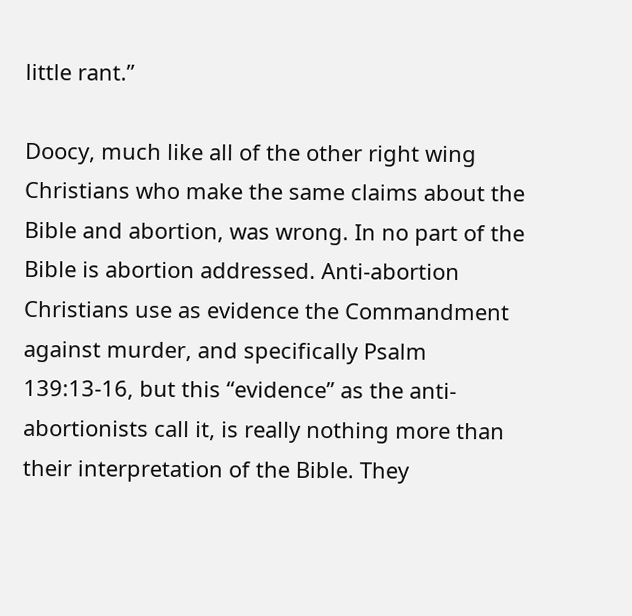little rant.”

Doocy, much like all of the other right wing Christians who make the same claims about the Bible and abortion, was wrong. In no part of the Bible is abortion addressed. Anti-abortion Christians use as evidence the Commandment against murder, and specifically Psalm 139:13-16, but this “evidence” as the anti-abortionists call it, is really nothing more than their interpretation of the Bible. They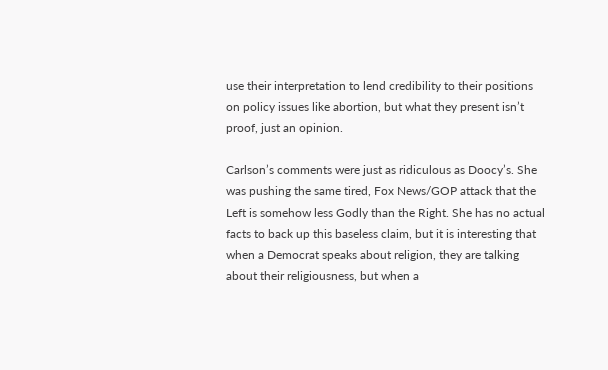use their interpretation to lend credibility to their positions on policy issues like abortion, but what they present isn’t proof, just an opinion.

Carlson’s comments were just as ridiculous as Doocy’s. She was pushing the same tired, Fox News/GOP attack that the Left is somehow less Godly than the Right. She has no actual facts to back up this baseless claim, but it is interesting that when a Democrat speaks about religion, they are talking about their religiousness, but when a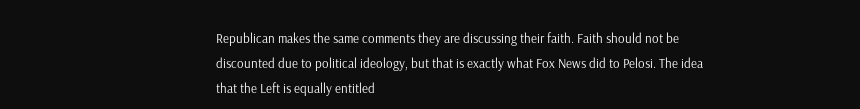Republican makes the same comments they are discussing their faith. Faith should not be discounted due to political ideology, but that is exactly what Fox News did to Pelosi. The idea that the Left is equally entitled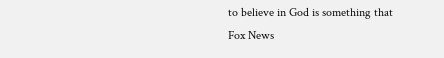to believe in God is something that Fox News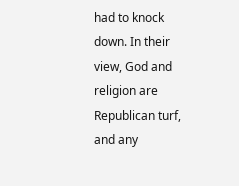had to knock down. In their view, God and religion are Republican turf, and any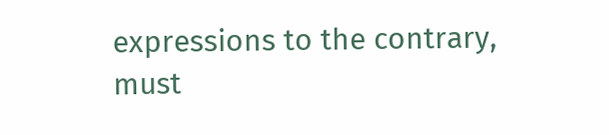expressions to the contrary, must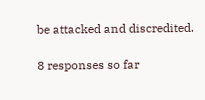be attacked and discredited.

8 responses so far